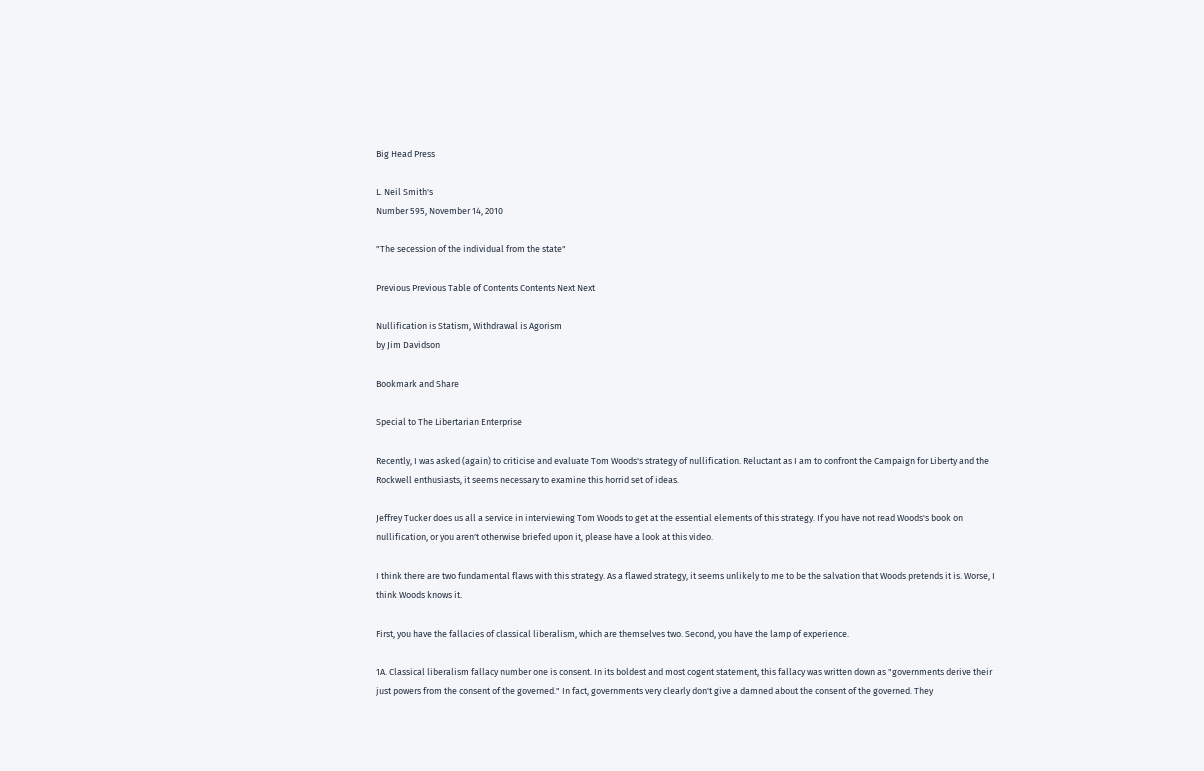Big Head Press

L. Neil Smith's
Number 595, November 14, 2010

"The secession of the individual from the state"

Previous Previous Table of Contents Contents Next Next

Nullification is Statism, Withdrawal is Agorism
by Jim Davidson

Bookmark and Share

Special to The Libertarian Enterprise

Recently, I was asked (again) to criticise and evaluate Tom Woods's strategy of nullification. Reluctant as I am to confront the Campaign for Liberty and the Rockwell enthusiasts, it seems necessary to examine this horrid set of ideas.

Jeffrey Tucker does us all a service in interviewing Tom Woods to get at the essential elements of this strategy. If you have not read Woods's book on nullification, or you aren't otherwise briefed upon it, please have a look at this video.

I think there are two fundamental flaws with this strategy. As a flawed strategy, it seems unlikely to me to be the salvation that Woods pretends it is. Worse, I think Woods knows it.

First, you have the fallacies of classical liberalism, which are themselves two. Second, you have the lamp of experience.

1A. Classical liberalism fallacy number one is consent. In its boldest and most cogent statement, this fallacy was written down as "governments derive their just powers from the consent of the governed." In fact, governments very clearly don't give a damned about the consent of the governed. They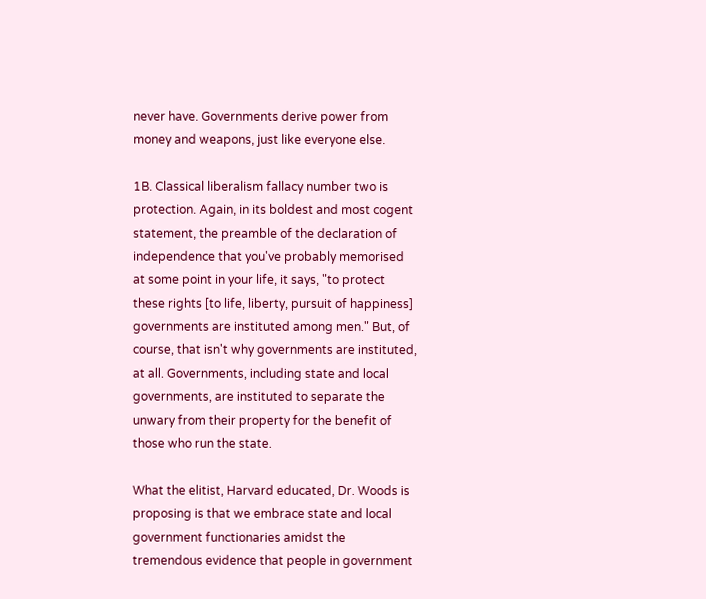never have. Governments derive power from money and weapons, just like everyone else.

1B. Classical liberalism fallacy number two is protection. Again, in its boldest and most cogent statement, the preamble of the declaration of independence that you've probably memorised at some point in your life, it says, "to protect these rights [to life, liberty, pursuit of happiness] governments are instituted among men." But, of course, that isn't why governments are instituted, at all. Governments, including state and local governments, are instituted to separate the unwary from their property for the benefit of those who run the state.

What the elitist, Harvard educated, Dr. Woods is proposing is that we embrace state and local government functionaries amidst the tremendous evidence that people in government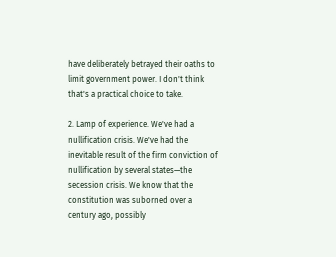have deliberately betrayed their oaths to limit government power. I don't think that's a practical choice to take.

2. Lamp of experience. We've had a nullification crisis. We've had the inevitable result of the firm conviction of nullification by several states—the secession crisis. We know that the constitution was suborned over a century ago, possibly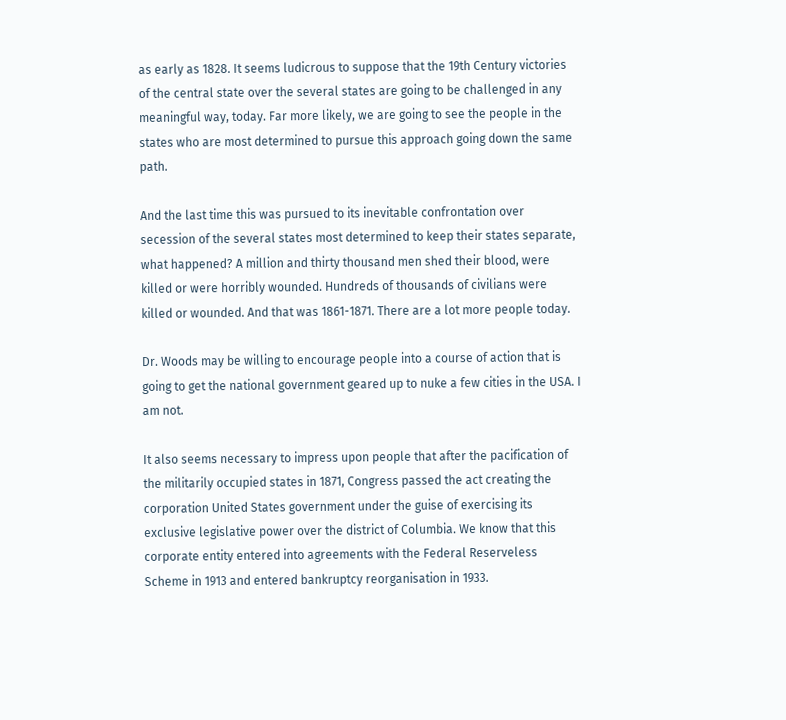as early as 1828. It seems ludicrous to suppose that the 19th Century victories of the central state over the several states are going to be challenged in any meaningful way, today. Far more likely, we are going to see the people in the states who are most determined to pursue this approach going down the same path.

And the last time this was pursued to its inevitable confrontation over secession of the several states most determined to keep their states separate, what happened? A million and thirty thousand men shed their blood, were killed or were horribly wounded. Hundreds of thousands of civilians were killed or wounded. And that was 1861-1871. There are a lot more people today.

Dr. Woods may be willing to encourage people into a course of action that is going to get the national government geared up to nuke a few cities in the USA. I am not.

It also seems necessary to impress upon people that after the pacification of the militarily occupied states in 1871, Congress passed the act creating the corporation United States government under the guise of exercising its exclusive legislative power over the district of Columbia. We know that this corporate entity entered into agreements with the Federal Reserveless Scheme in 1913 and entered bankruptcy reorganisation in 1933.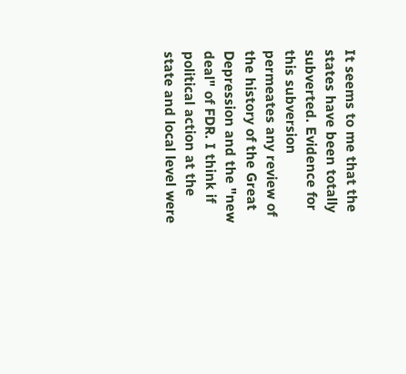It seems to me that the states have been totally subverted. Evidence for this subversion permeates any review of the history of the Great Depression and the "new deal" of FDR. I think if political action at the state and local level were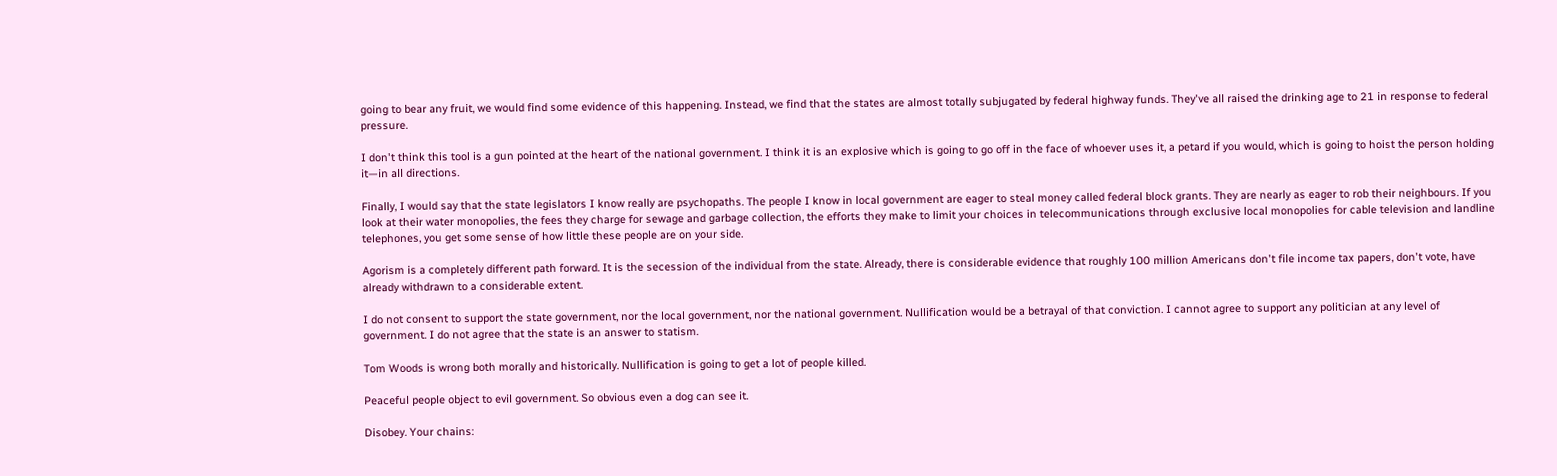going to bear any fruit, we would find some evidence of this happening. Instead, we find that the states are almost totally subjugated by federal highway funds. They've all raised the drinking age to 21 in response to federal pressure.

I don't think this tool is a gun pointed at the heart of the national government. I think it is an explosive which is going to go off in the face of whoever uses it, a petard if you would, which is going to hoist the person holding it—in all directions.

Finally, I would say that the state legislators I know really are psychopaths. The people I know in local government are eager to steal money called federal block grants. They are nearly as eager to rob their neighbours. If you look at their water monopolies, the fees they charge for sewage and garbage collection, the efforts they make to limit your choices in telecommunications through exclusive local monopolies for cable television and landline telephones, you get some sense of how little these people are on your side.

Agorism is a completely different path forward. It is the secession of the individual from the state. Already, there is considerable evidence that roughly 100 million Americans don't file income tax papers, don't vote, have already withdrawn to a considerable extent.

I do not consent to support the state government, nor the local government, nor the national government. Nullification would be a betrayal of that conviction. I cannot agree to support any politician at any level of government. I do not agree that the state is an answer to statism.

Tom Woods is wrong both morally and historically. Nullification is going to get a lot of people killed.

Peaceful people object to evil government. So obvious even a dog can see it.

Disobey. Your chains: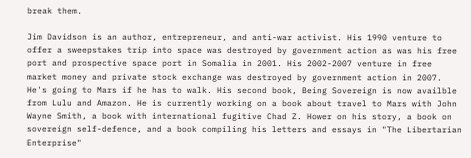break them.

Jim Davidson is an author, entrepreneur, and anti-war activist. His 1990 venture to offer a sweepstakes trip into space was destroyed by government action as was his free port and prospective space port in Somalia in 2001. His 2002-2007 venture in free market money and private stock exchange was destroyed by government action in 2007. He's going to Mars if he has to walk. His second book, Being Sovereign is now availble from Lulu and Amazon. He is currently working on a book about travel to Mars with John Wayne Smith, a book with international fugitive Chad Z. Hower on his story, a book on sovereign self-defence, and a book compiling his letters and essays in "The Libertarian Enterprise"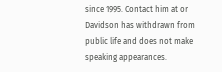since 1995. Contact him at or Davidson has withdrawn from public life and does not make speaking appearances.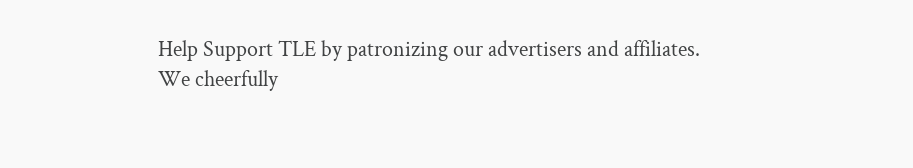Help Support TLE by patronizing our advertisers and affiliates.
We cheerfully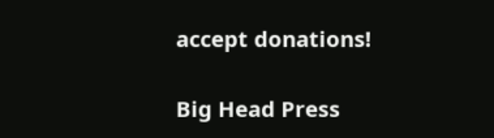accept donations!

Big Head Press